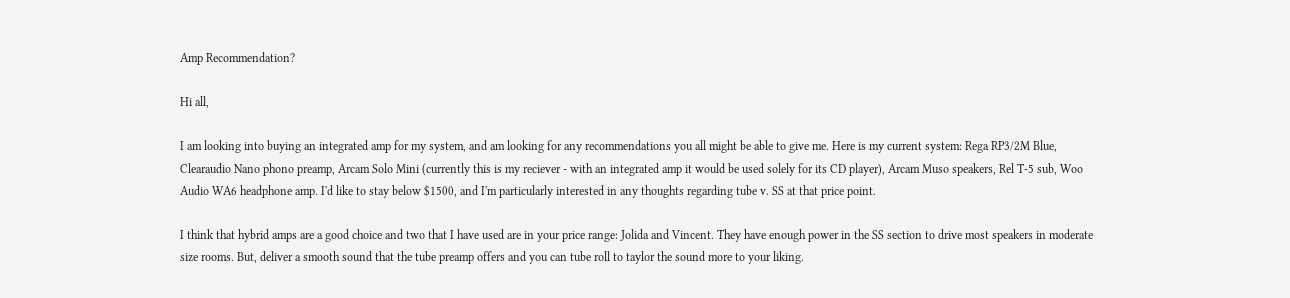Amp Recommendation?

Hi all,

I am looking into buying an integrated amp for my system, and am looking for any recommendations you all might be able to give me. Here is my current system: Rega RP3/2M Blue, Clearaudio Nano phono preamp, Arcam Solo Mini (currently this is my reciever - with an integrated amp it would be used solely for its CD player), Arcam Muso speakers, Rel T-5 sub, Woo Audio WA6 headphone amp. I'd like to stay below $1500, and I'm particularly interested in any thoughts regarding tube v. SS at that price point.

I think that hybrid amps are a good choice and two that I have used are in your price range: Jolida and Vincent. They have enough power in the SS section to drive most speakers in moderate size rooms. But, deliver a smooth sound that the tube preamp offers and you can tube roll to taylor the sound more to your liking.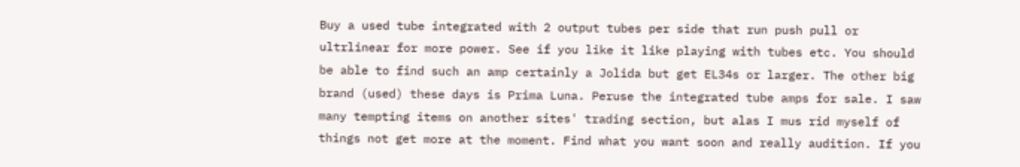Buy a used tube integrated with 2 output tubes per side that run push pull or ultrlinear for more power. See if you like it like playing with tubes etc. You should be able to find such an amp certainly a Jolida but get EL34s or larger. The other big brand (used) these days is Prima Luna. Peruse the integrated tube amps for sale. I saw many tempting items on another sites' trading section, but alas I mus rid myself of things not get more at the moment. Find what you want soon and really audition. If you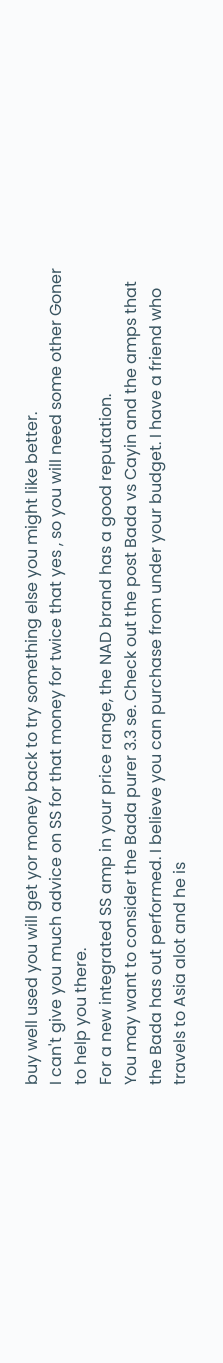buy well used you will get yor money back to try something else you might like better.
I can't give you much advice on SS for that money for twice that yes , so you will need some other Goner to help you there.
For a new integrated SS amp in your price range, the NAD brand has a good reputation.
You may want to consider the Bada purer 3.3 se. Check out the post Bada vs Cayin and the amps that the Bada has out performed. I believe you can purchase from under your budget. I have a friend who travels to Asia alot and he is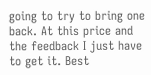going to try to bring one back. At this price and the feedback I just have to get it. Best